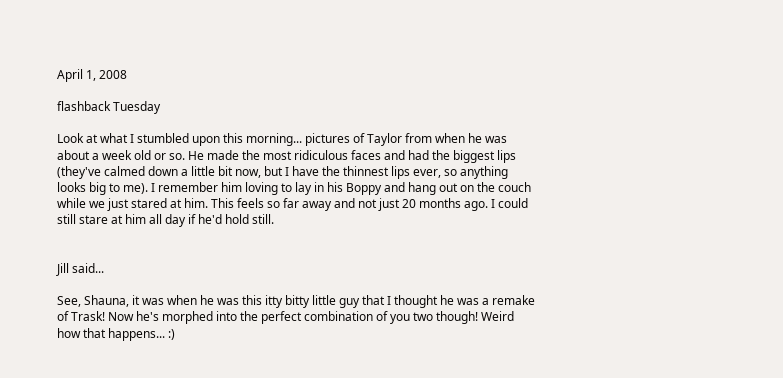April 1, 2008

flashback Tuesday

Look at what I stumbled upon this morning... pictures of Taylor from when he was about a week old or so. He made the most ridiculous faces and had the biggest lips (they've calmed down a little bit now, but I have the thinnest lips ever, so anything looks big to me). I remember him loving to lay in his Boppy and hang out on the couch while we just stared at him. This feels so far away and not just 20 months ago. I could still stare at him all day if he'd hold still.


Jill said...

See, Shauna, it was when he was this itty bitty little guy that I thought he was a remake of Trask! Now he's morphed into the perfect combination of you two though! Weird how that happens... :)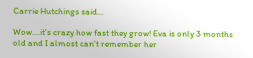Carrie Hutchings said...

Wow....it's crazy how fast they grow! Eva is only 3 months old and I almost can't remember her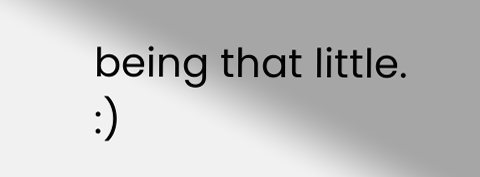being that little. :)